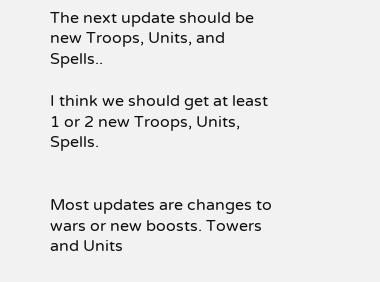The next update should be new Troops, Units, and Spells..

I think we should get at least 1 or 2 new Troops, Units, Spells.


Most updates are changes to wars or new boosts. Towers and Units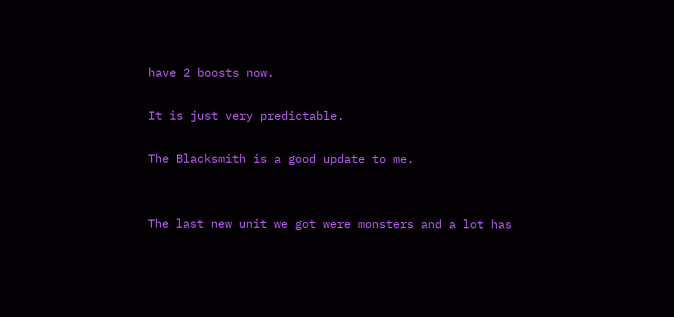have 2 boosts now.

It is just very predictable.

The Blacksmith is a good update to me.


The last new unit we got were monsters and a lot has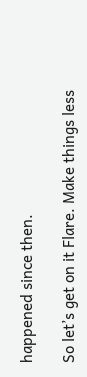happened since then.

So let’s get on it Flare. Make things less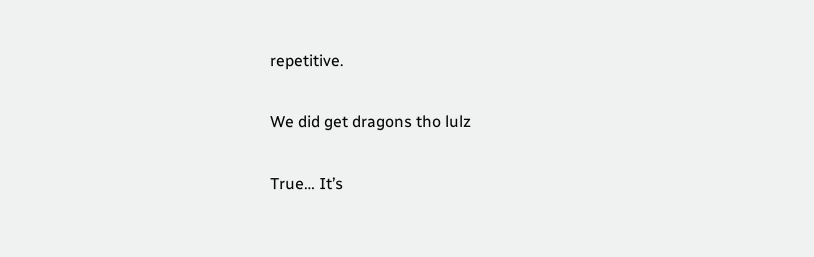repetitive.

We did get dragons tho lulz

True… It’s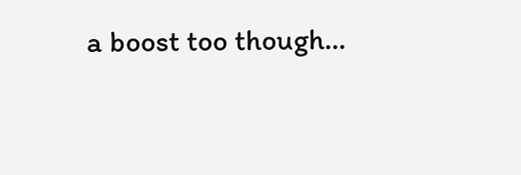a boost too though…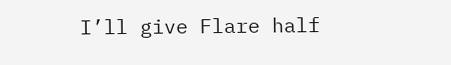I’ll give Flare half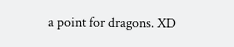a point for dragons. XD